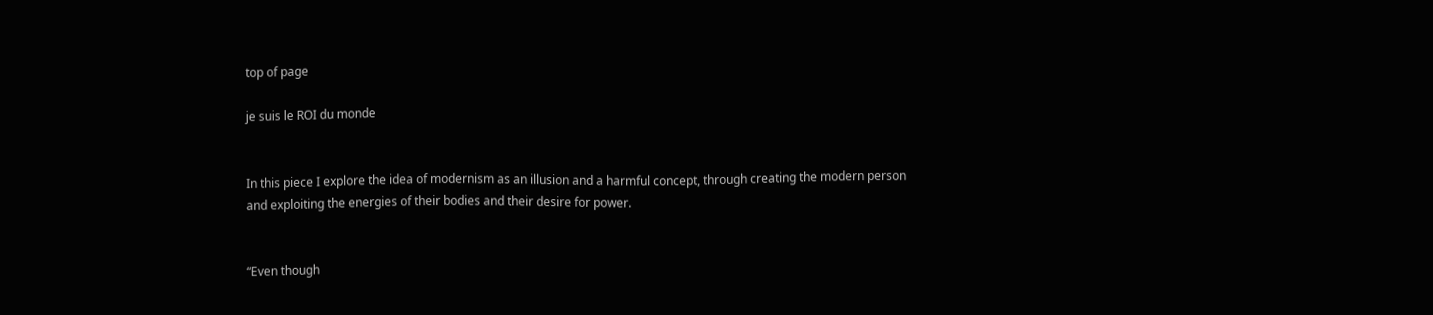top of page

je suis le ROI du monde


In this piece I explore the idea of modernism as an illusion and a harmful concept, through creating the modern person and exploiting the energies of their bodies and their desire for power.


“Even though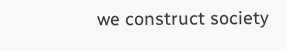we construct society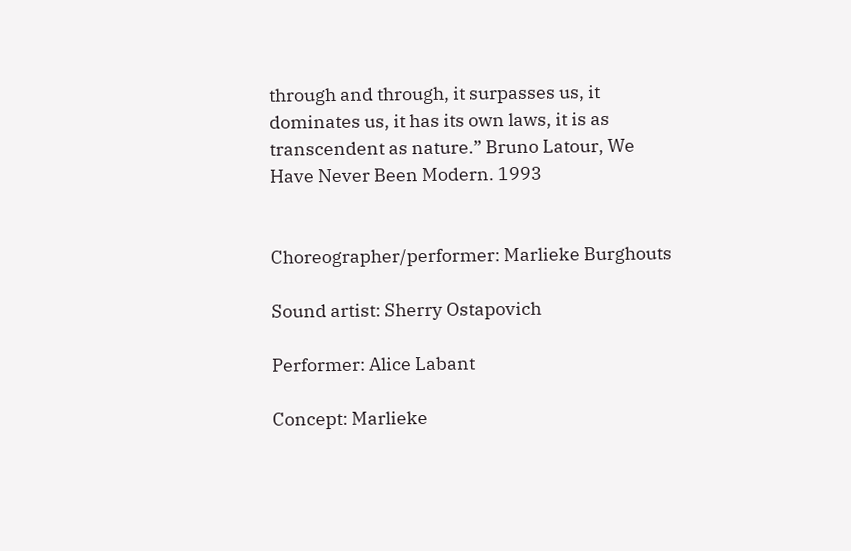through and through, it surpasses us, it dominates us, it has its own laws, it is as transcendent as nature.” Bruno Latour, We Have Never Been Modern. 1993


Choreographer/performer: Marlieke Burghouts

Sound artist: Sherry Ostapovich

Performer: Alice Labant

Concept: Marlieke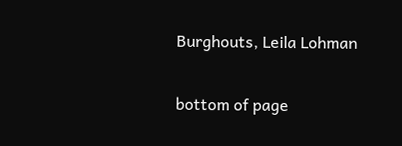Burghouts, Leila Lohman

bottom of page